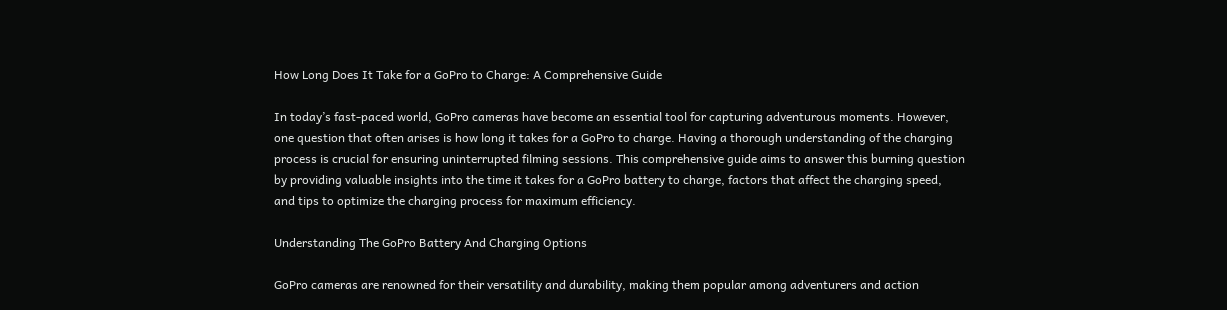How Long Does It Take for a GoPro to Charge: A Comprehensive Guide

In today’s fast-paced world, GoPro cameras have become an essential tool for capturing adventurous moments. However, one question that often arises is how long it takes for a GoPro to charge. Having a thorough understanding of the charging process is crucial for ensuring uninterrupted filming sessions. This comprehensive guide aims to answer this burning question by providing valuable insights into the time it takes for a GoPro battery to charge, factors that affect the charging speed, and tips to optimize the charging process for maximum efficiency.

Understanding The GoPro Battery And Charging Options

GoPro cameras are renowned for their versatility and durability, making them popular among adventurers and action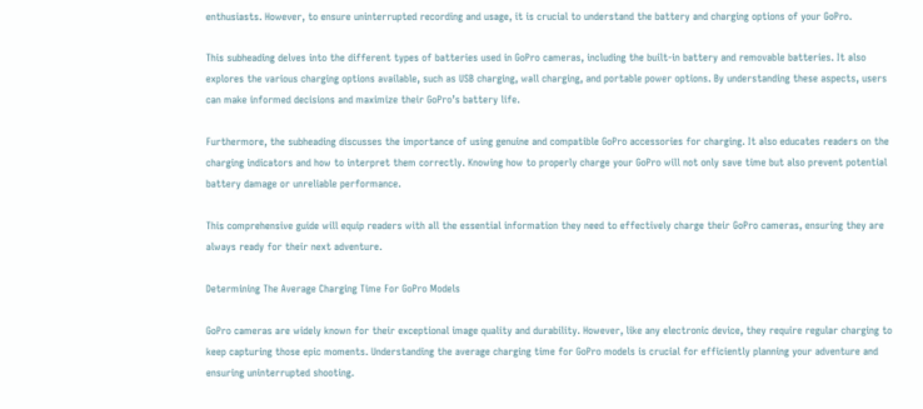enthusiasts. However, to ensure uninterrupted recording and usage, it is crucial to understand the battery and charging options of your GoPro.

This subheading delves into the different types of batteries used in GoPro cameras, including the built-in battery and removable batteries. It also explores the various charging options available, such as USB charging, wall charging, and portable power options. By understanding these aspects, users can make informed decisions and maximize their GoPro’s battery life.

Furthermore, the subheading discusses the importance of using genuine and compatible GoPro accessories for charging. It also educates readers on the charging indicators and how to interpret them correctly. Knowing how to properly charge your GoPro will not only save time but also prevent potential battery damage or unreliable performance.

This comprehensive guide will equip readers with all the essential information they need to effectively charge their GoPro cameras, ensuring they are always ready for their next adventure.

Determining The Average Charging Time For GoPro Models

GoPro cameras are widely known for their exceptional image quality and durability. However, like any electronic device, they require regular charging to keep capturing those epic moments. Understanding the average charging time for GoPro models is crucial for efficiently planning your adventure and ensuring uninterrupted shooting.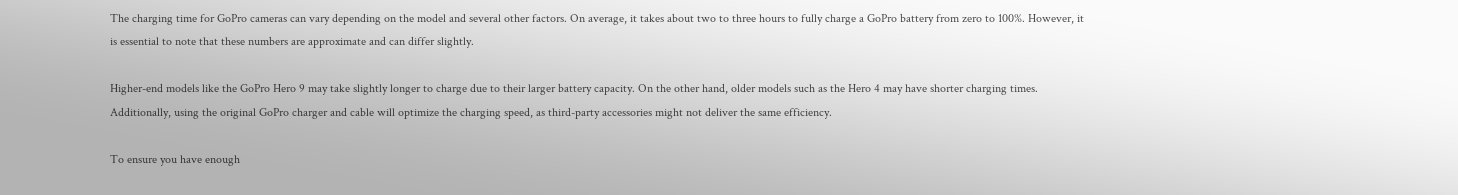The charging time for GoPro cameras can vary depending on the model and several other factors. On average, it takes about two to three hours to fully charge a GoPro battery from zero to 100%. However, it is essential to note that these numbers are approximate and can differ slightly.

Higher-end models like the GoPro Hero 9 may take slightly longer to charge due to their larger battery capacity. On the other hand, older models such as the Hero 4 may have shorter charging times. Additionally, using the original GoPro charger and cable will optimize the charging speed, as third-party accessories might not deliver the same efficiency.

To ensure you have enough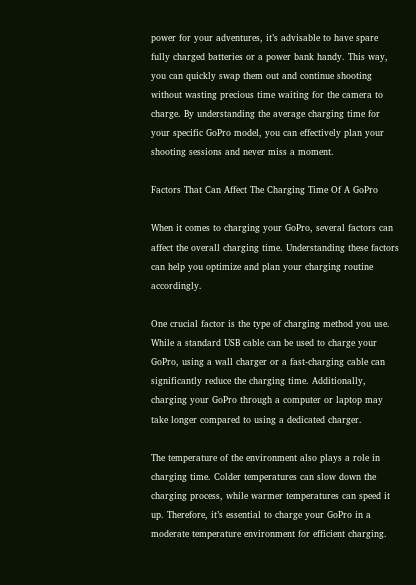power for your adventures, it’s advisable to have spare fully charged batteries or a power bank handy. This way, you can quickly swap them out and continue shooting without wasting precious time waiting for the camera to charge. By understanding the average charging time for your specific GoPro model, you can effectively plan your shooting sessions and never miss a moment.

Factors That Can Affect The Charging Time Of A GoPro

When it comes to charging your GoPro, several factors can affect the overall charging time. Understanding these factors can help you optimize and plan your charging routine accordingly.

One crucial factor is the type of charging method you use. While a standard USB cable can be used to charge your GoPro, using a wall charger or a fast-charging cable can significantly reduce the charging time. Additionally, charging your GoPro through a computer or laptop may take longer compared to using a dedicated charger.

The temperature of the environment also plays a role in charging time. Colder temperatures can slow down the charging process, while warmer temperatures can speed it up. Therefore, it’s essential to charge your GoPro in a moderate temperature environment for efficient charging.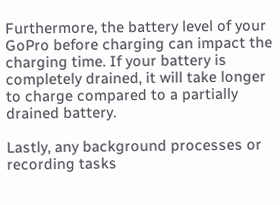Furthermore, the battery level of your GoPro before charging can impact the charging time. If your battery is completely drained, it will take longer to charge compared to a partially drained battery.

Lastly, any background processes or recording tasks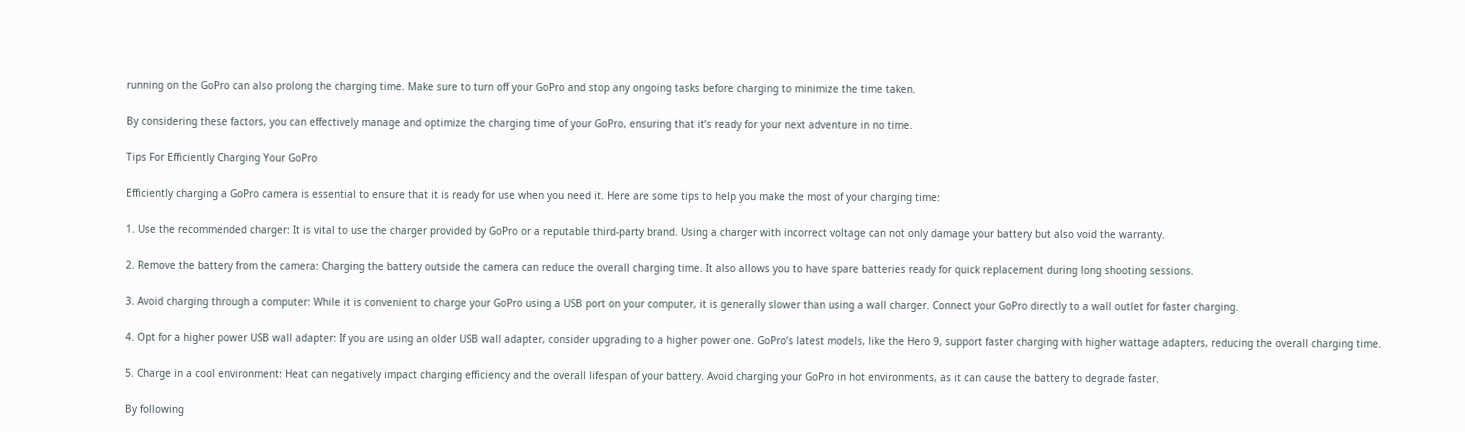running on the GoPro can also prolong the charging time. Make sure to turn off your GoPro and stop any ongoing tasks before charging to minimize the time taken.

By considering these factors, you can effectively manage and optimize the charging time of your GoPro, ensuring that it’s ready for your next adventure in no time.

Tips For Efficiently Charging Your GoPro

Efficiently charging a GoPro camera is essential to ensure that it is ready for use when you need it. Here are some tips to help you make the most of your charging time:

1. Use the recommended charger: It is vital to use the charger provided by GoPro or a reputable third-party brand. Using a charger with incorrect voltage can not only damage your battery but also void the warranty.

2. Remove the battery from the camera: Charging the battery outside the camera can reduce the overall charging time. It also allows you to have spare batteries ready for quick replacement during long shooting sessions.

3. Avoid charging through a computer: While it is convenient to charge your GoPro using a USB port on your computer, it is generally slower than using a wall charger. Connect your GoPro directly to a wall outlet for faster charging.

4. Opt for a higher power USB wall adapter: If you are using an older USB wall adapter, consider upgrading to a higher power one. GoPro’s latest models, like the Hero 9, support faster charging with higher wattage adapters, reducing the overall charging time.

5. Charge in a cool environment: Heat can negatively impact charging efficiency and the overall lifespan of your battery. Avoid charging your GoPro in hot environments, as it can cause the battery to degrade faster.

By following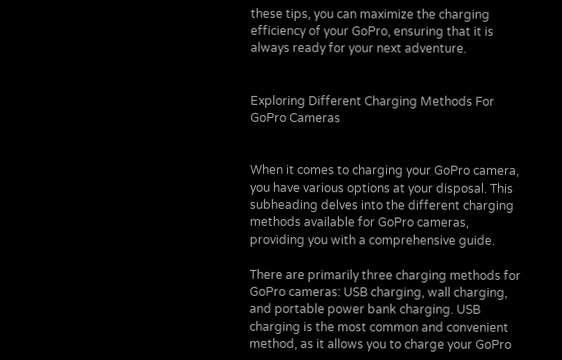these tips, you can maximize the charging efficiency of your GoPro, ensuring that it is always ready for your next adventure.


Exploring Different Charging Methods For GoPro Cameras


When it comes to charging your GoPro camera, you have various options at your disposal. This subheading delves into the different charging methods available for GoPro cameras, providing you with a comprehensive guide.

There are primarily three charging methods for GoPro cameras: USB charging, wall charging, and portable power bank charging. USB charging is the most common and convenient method, as it allows you to charge your GoPro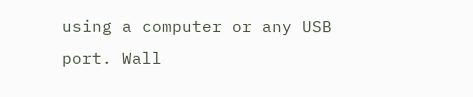using a computer or any USB port. Wall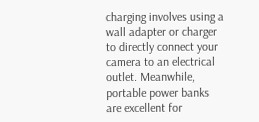charging involves using a wall adapter or charger to directly connect your camera to an electrical outlet. Meanwhile, portable power banks are excellent for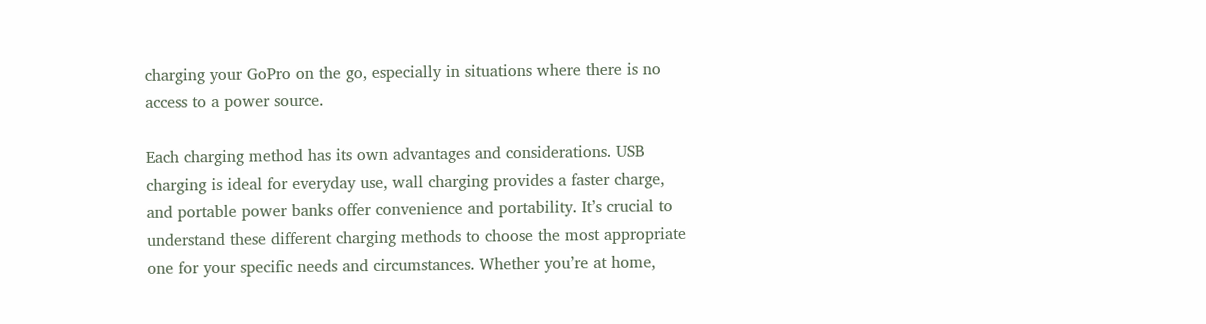charging your GoPro on the go, especially in situations where there is no access to a power source.

Each charging method has its own advantages and considerations. USB charging is ideal for everyday use, wall charging provides a faster charge, and portable power banks offer convenience and portability. It’s crucial to understand these different charging methods to choose the most appropriate one for your specific needs and circumstances. Whether you’re at home,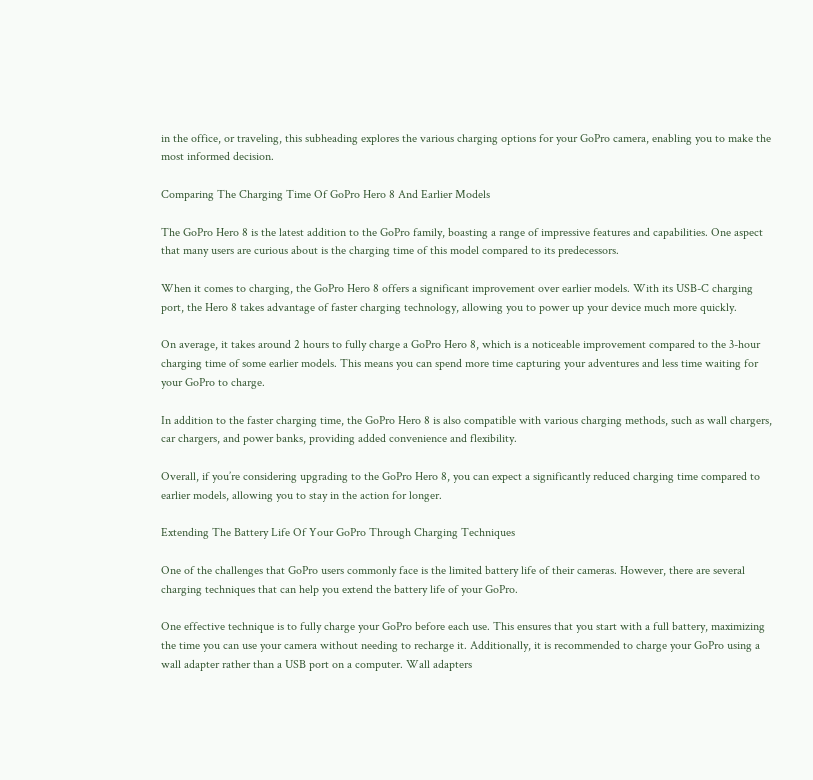in the office, or traveling, this subheading explores the various charging options for your GoPro camera, enabling you to make the most informed decision.

Comparing The Charging Time Of GoPro Hero 8 And Earlier Models

The GoPro Hero 8 is the latest addition to the GoPro family, boasting a range of impressive features and capabilities. One aspect that many users are curious about is the charging time of this model compared to its predecessors.

When it comes to charging, the GoPro Hero 8 offers a significant improvement over earlier models. With its USB-C charging port, the Hero 8 takes advantage of faster charging technology, allowing you to power up your device much more quickly.

On average, it takes around 2 hours to fully charge a GoPro Hero 8, which is a noticeable improvement compared to the 3-hour charging time of some earlier models. This means you can spend more time capturing your adventures and less time waiting for your GoPro to charge.

In addition to the faster charging time, the GoPro Hero 8 is also compatible with various charging methods, such as wall chargers, car chargers, and power banks, providing added convenience and flexibility.

Overall, if you’re considering upgrading to the GoPro Hero 8, you can expect a significantly reduced charging time compared to earlier models, allowing you to stay in the action for longer.

Extending The Battery Life Of Your GoPro Through Charging Techniques

One of the challenges that GoPro users commonly face is the limited battery life of their cameras. However, there are several charging techniques that can help you extend the battery life of your GoPro.

One effective technique is to fully charge your GoPro before each use. This ensures that you start with a full battery, maximizing the time you can use your camera without needing to recharge it. Additionally, it is recommended to charge your GoPro using a wall adapter rather than a USB port on a computer. Wall adapters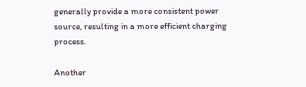generally provide a more consistent power source, resulting in a more efficient charging process.

Another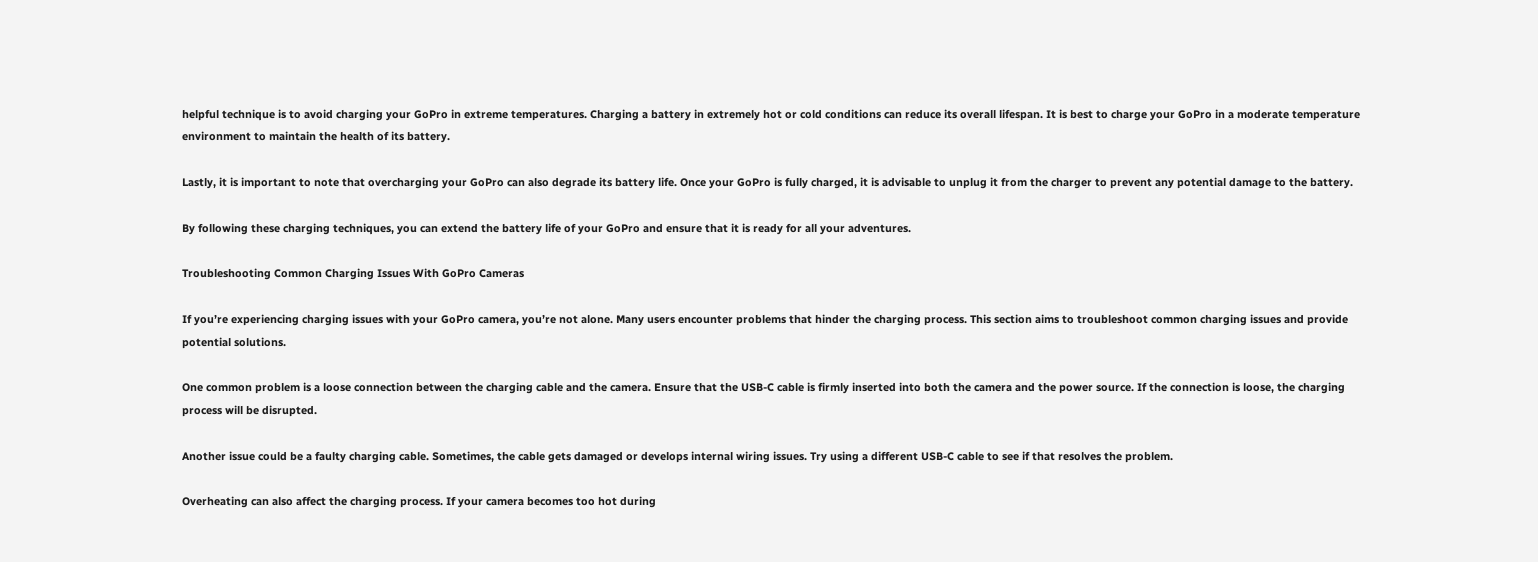helpful technique is to avoid charging your GoPro in extreme temperatures. Charging a battery in extremely hot or cold conditions can reduce its overall lifespan. It is best to charge your GoPro in a moderate temperature environment to maintain the health of its battery.

Lastly, it is important to note that overcharging your GoPro can also degrade its battery life. Once your GoPro is fully charged, it is advisable to unplug it from the charger to prevent any potential damage to the battery.

By following these charging techniques, you can extend the battery life of your GoPro and ensure that it is ready for all your adventures.

Troubleshooting Common Charging Issues With GoPro Cameras

If you’re experiencing charging issues with your GoPro camera, you’re not alone. Many users encounter problems that hinder the charging process. This section aims to troubleshoot common charging issues and provide potential solutions.

One common problem is a loose connection between the charging cable and the camera. Ensure that the USB-C cable is firmly inserted into both the camera and the power source. If the connection is loose, the charging process will be disrupted.

Another issue could be a faulty charging cable. Sometimes, the cable gets damaged or develops internal wiring issues. Try using a different USB-C cable to see if that resolves the problem.

Overheating can also affect the charging process. If your camera becomes too hot during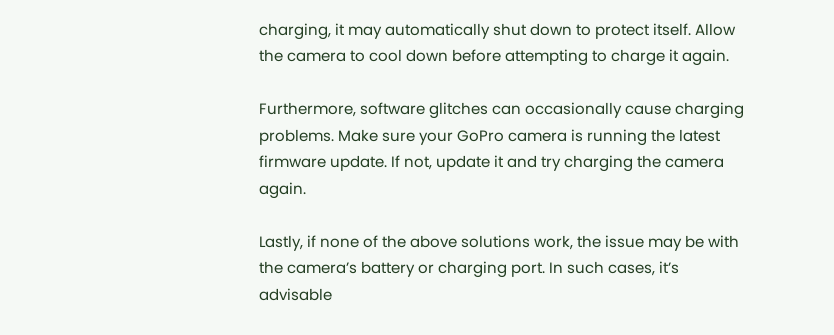charging, it may automatically shut down to protect itself. Allow the camera to cool down before attempting to charge it again.

Furthermore, software glitches can occasionally cause charging problems. Make sure your GoPro camera is running the latest firmware update. If not, update it and try charging the camera again.

Lastly, if none of the above solutions work, the issue may be with the camera’s battery or charging port. In such cases, it’s advisable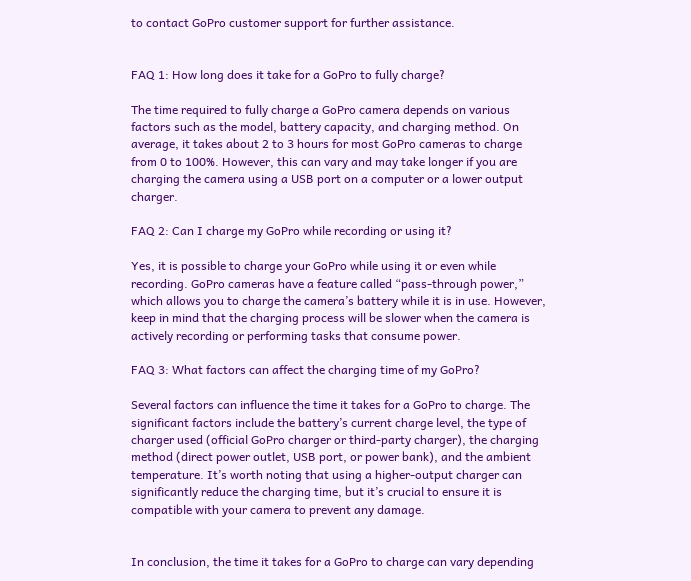to contact GoPro customer support for further assistance.


FAQ 1: How long does it take for a GoPro to fully charge?

The time required to fully charge a GoPro camera depends on various factors such as the model, battery capacity, and charging method. On average, it takes about 2 to 3 hours for most GoPro cameras to charge from 0 to 100%. However, this can vary and may take longer if you are charging the camera using a USB port on a computer or a lower output charger.

FAQ 2: Can I charge my GoPro while recording or using it?

Yes, it is possible to charge your GoPro while using it or even while recording. GoPro cameras have a feature called “pass-through power,” which allows you to charge the camera’s battery while it is in use. However, keep in mind that the charging process will be slower when the camera is actively recording or performing tasks that consume power.

FAQ 3: What factors can affect the charging time of my GoPro?

Several factors can influence the time it takes for a GoPro to charge. The significant factors include the battery’s current charge level, the type of charger used (official GoPro charger or third-party charger), the charging method (direct power outlet, USB port, or power bank), and the ambient temperature. It’s worth noting that using a higher-output charger can significantly reduce the charging time, but it’s crucial to ensure it is compatible with your camera to prevent any damage.


In conclusion, the time it takes for a GoPro to charge can vary depending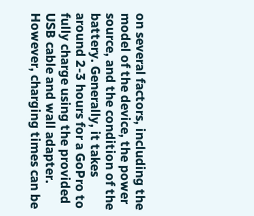on several factors, including the model of the device, the power source, and the condition of the battery. Generally, it takes around 2-3 hours for a GoPro to fully charge using the provided USB cable and wall adapter. However, charging times can be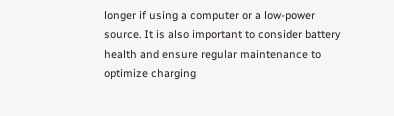longer if using a computer or a low-power source. It is also important to consider battery health and ensure regular maintenance to optimize charging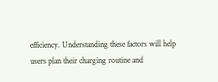efficiency. Understanding these factors will help users plan their charging routine and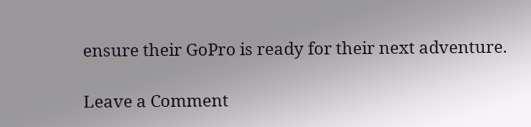ensure their GoPro is ready for their next adventure.

Leave a Comment